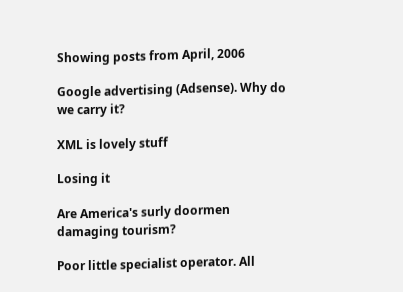Showing posts from April, 2006

Google advertising (Adsense). Why do we carry it?

XML is lovely stuff

Losing it

Are America's surly doormen damaging tourism?

Poor little specialist operator. All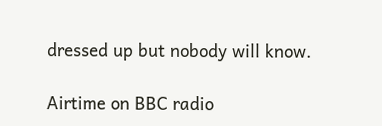dressed up but nobody will know.

Airtime on BBC radio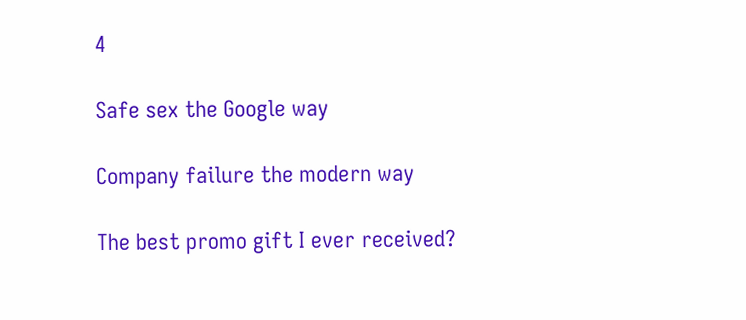4

Safe sex the Google way

Company failure the modern way

The best promo gift I ever received?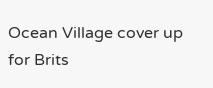Ocean Village cover up for Brits